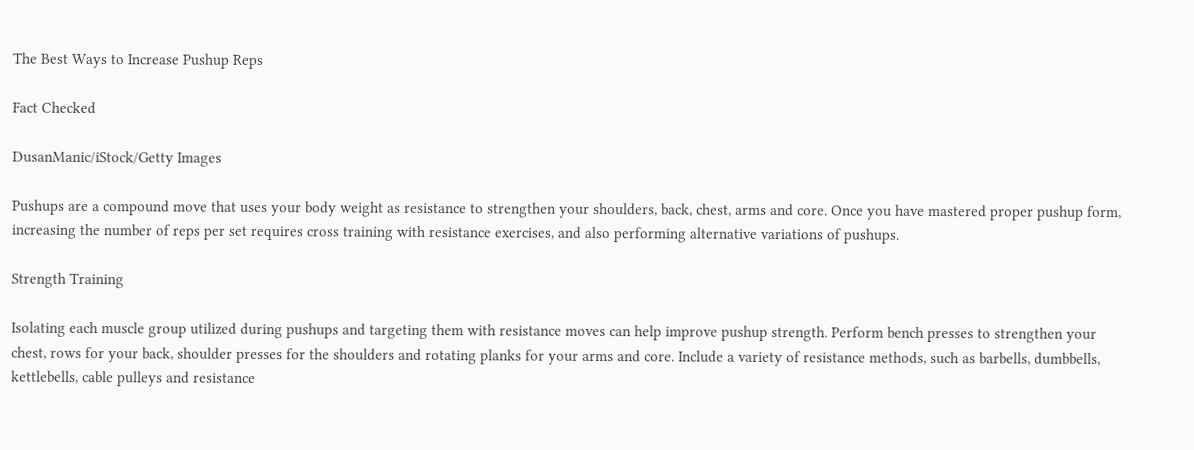The Best Ways to Increase Pushup Reps

Fact Checked

DusanManic/iStock/Getty Images

Pushups are a compound move that uses your body weight as resistance to strengthen your shoulders, back, chest, arms and core. Once you have mastered proper pushup form, increasing the number of reps per set requires cross training with resistance exercises, and also performing alternative variations of pushups.

Strength Training

Isolating each muscle group utilized during pushups and targeting them with resistance moves can help improve pushup strength. Perform bench presses to strengthen your chest, rows for your back, shoulder presses for the shoulders and rotating planks for your arms and core. Include a variety of resistance methods, such as barbells, dumbbells, kettlebells, cable pulleys and resistance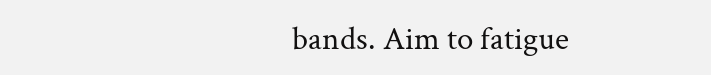bands. Aim to fatigue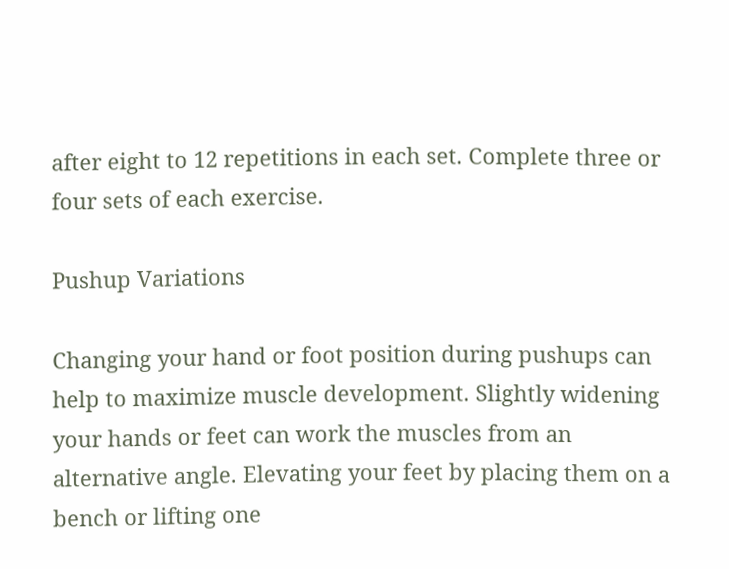after eight to 12 repetitions in each set. Complete three or four sets of each exercise.

Pushup Variations

Changing your hand or foot position during pushups can help to maximize muscle development. Slightly widening your hands or feet can work the muscles from an alternative angle. Elevating your feet by placing them on a bench or lifting one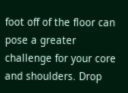foot off of the floor can pose a greater challenge for your core and shoulders. Drop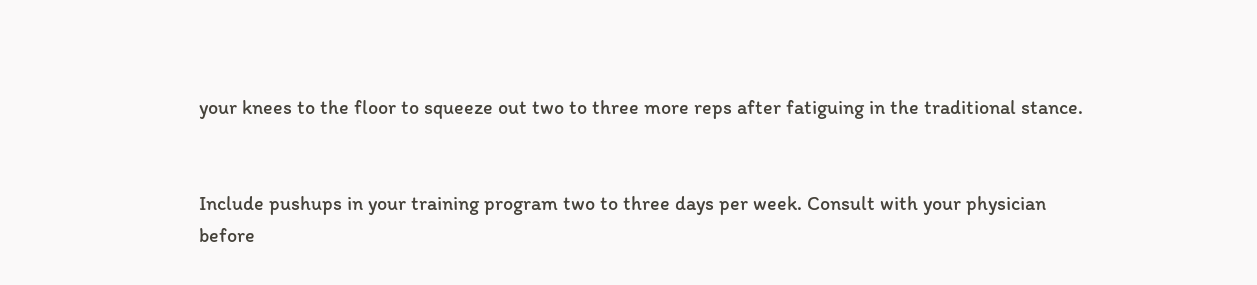your knees to the floor to squeeze out two to three more reps after fatiguing in the traditional stance.


Include pushups in your training program two to three days per week. Consult with your physician before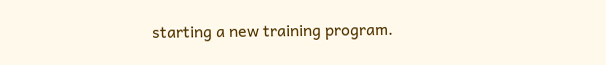starting a new training program.